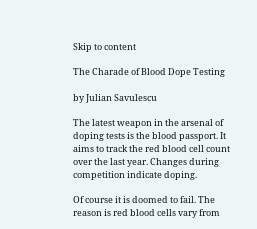Skip to content

The Charade of Blood Dope Testing

by Julian Savulescu

The latest weapon in the arsenal of doping tests is the blood passport. It aims to track the red blood cell count over the last year. Changes during competition indicate doping.

Of course it is doomed to fail. The reason is red blood cells vary from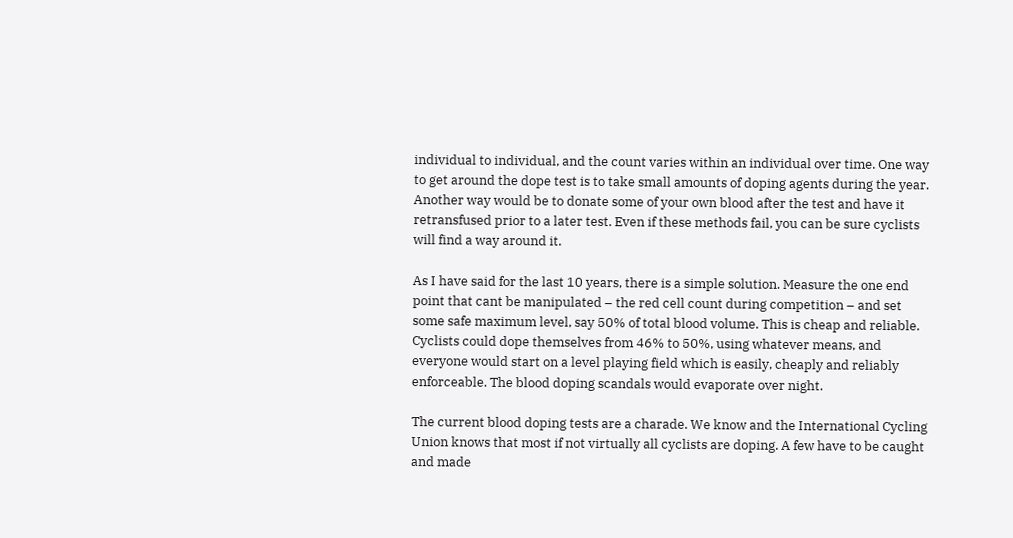individual to individual, and the count varies within an individual over time. One way to get around the dope test is to take small amounts of doping agents during the year.  Another way would be to donate some of your own blood after the test and have it retransfused prior to a later test. Even if these methods fail, you can be sure cyclists will find a way around it.

As I have said for the last 10 years, there is a simple solution. Measure the one end point that cant be manipulated – the red cell count during competition – and set some safe maximum level, say 50% of total blood volume. This is cheap and reliable. Cyclists could dope themselves from 46% to 50%, using whatever means, and everyone would start on a level playing field which is easily, cheaply and reliably enforceable. The blood doping scandals would evaporate over night.

The current blood doping tests are a charade. We know and the International Cycling Union knows that most if not virtually all cyclists are doping. A few have to be caught and made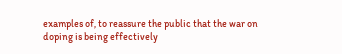examples of, to reassure the public that the war on doping is being effectively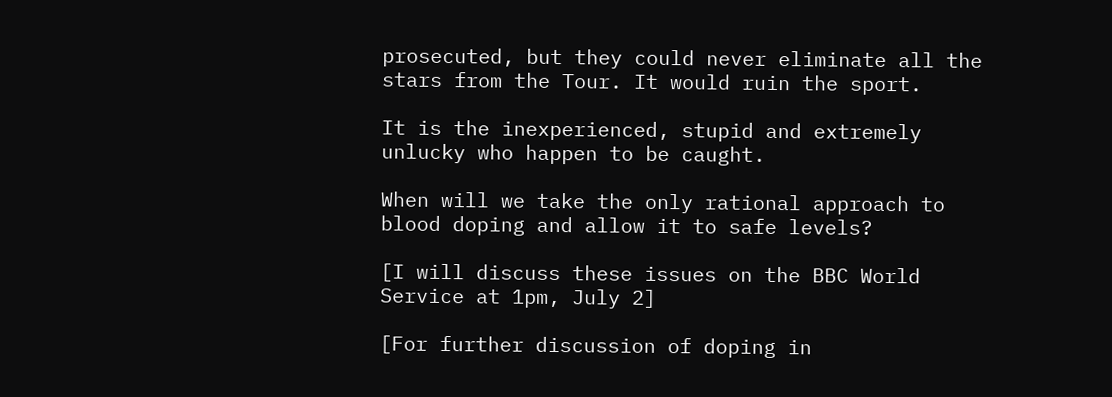prosecuted, but they could never eliminate all the stars from the Tour. It would ruin the sport.

It is the inexperienced, stupid and extremely unlucky who happen to be caught.

When will we take the only rational approach to blood doping and allow it to safe levels?

[I will discuss these issues on the BBC World Service at 1pm, July 2]

[For further discussion of doping in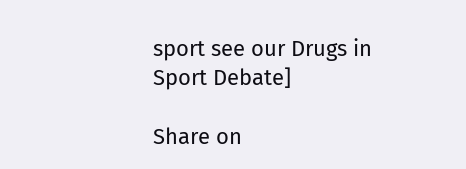sport see our Drugs in Sport Debate]

Share on